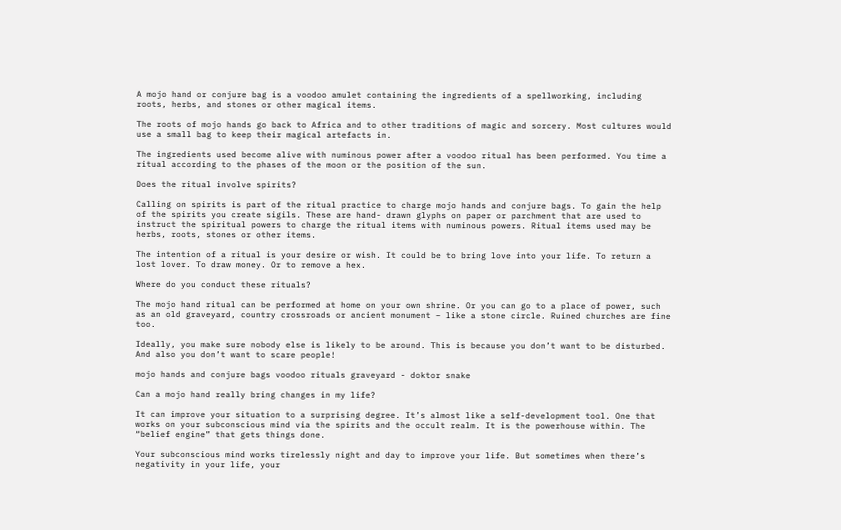A mojo hand or conjure bag is a voodoo amulet containing the ingredients of a spellworking, including roots, herbs, and stones or other magical items.

The roots of mojo hands go back to Africa and to other traditions of magic and sorcery. Most cultures would use a small bag to keep their magical artefacts in.

The ingredients used become alive with numinous power after a voodoo ritual has been performed. You time a ritual according to the phases of the moon or the position of the sun.

Does the ritual involve spirits?

Calling on spirits is part of the ritual practice to charge mojo hands and conjure bags. To gain the help of the spirits you create sigils. These are hand- drawn glyphs on paper or parchment that are used to instruct the spiritual powers to charge the ritual items with numinous powers. Ritual items used may be herbs, roots, stones or other items.

The intention of a ritual is your desire or wish. It could be to bring love into your life. To return a lost lover. To draw money. Or to remove a hex.

Where do you conduct these rituals?

The mojo hand ritual can be performed at home on your own shrine. Or you can go to a place of power, such as an old graveyard, country crossroads or ancient monument – like a stone circle. Ruined churches are fine too.

Ideally, you make sure nobody else is likely to be around. This is because you don’t want to be disturbed. And also you don’t want to scare people!

mojo hands and conjure bags voodoo rituals graveyard - doktor snake

Can a mojo hand really bring changes in my life?

It can improve your situation to a surprising degree. It’s almost like a self-development tool. One that works on your subconscious mind via the spirits and the occult realm. It is the powerhouse within. The “belief engine” that gets things done.

Your subconscious mind works tirelessly night and day to improve your life. But sometimes when there’s negativity in your life, your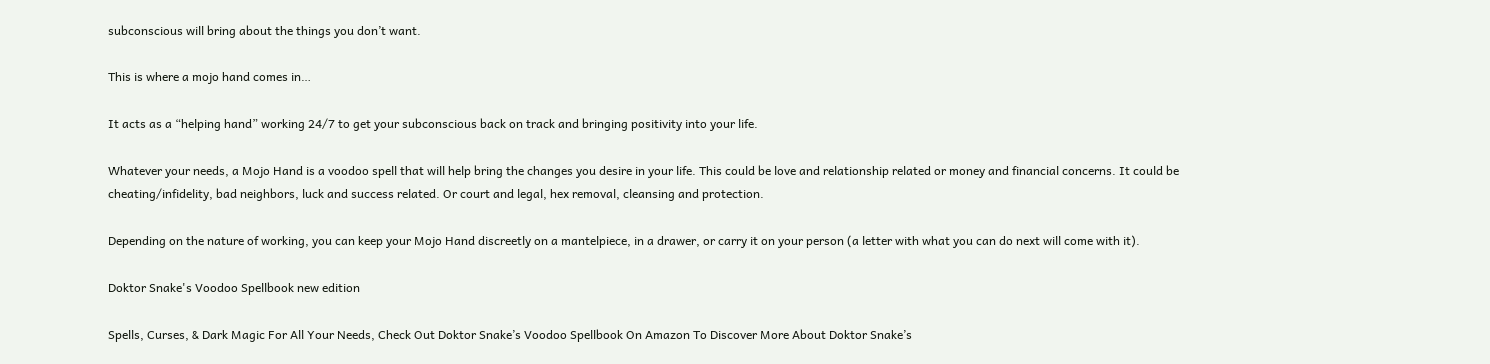subconscious will bring about the things you don’t want.

This is where a mojo hand comes in…

It acts as a “helping hand” working 24/7 to get your subconscious back on track and bringing positivity into your life.

Whatever your needs, a Mojo Hand is a voodoo spell that will help bring the changes you desire in your life. This could be love and relationship related or money and financial concerns. It could be cheating/infidelity, bad neighbors, luck and success related. Or court and legal, hex removal, cleansing and protection.

Depending on the nature of working, you can keep your Mojo Hand discreetly on a mantelpiece, in a drawer, or carry it on your person (a letter with what you can do next will come with it).

Doktor Snake's Voodoo Spellbook new edition

Spells, Curses, & Dark Magic For All Your Needs, Check Out Doktor Snake’s Voodoo Spellbook On Amazon To Discover More About Doktor Snake’s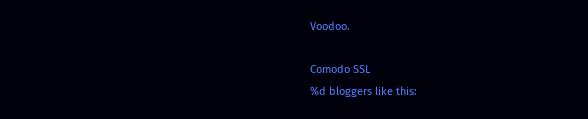Voodoo.

Comodo SSL
%d bloggers like this: